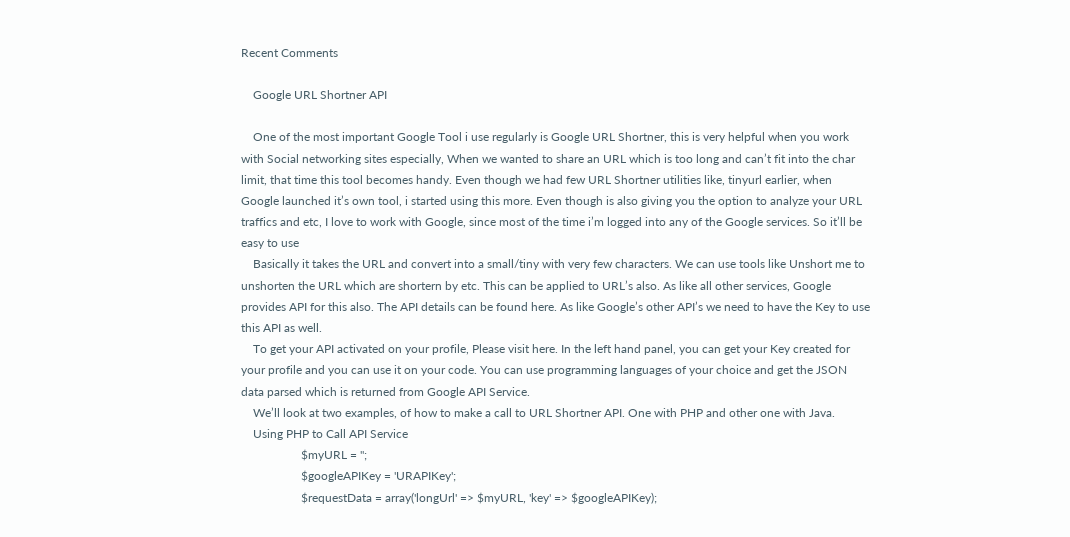Recent Comments

    Google URL Shortner API

    One of the most important Google Tool i use regularly is Google URL Shortner, this is very helpful when you work with Social networking sites especially, When we wanted to share an URL which is too long and can’t fit into the char limit, that time this tool becomes handy. Even though we had few URL Shortner utilities like, tinyurl earlier, when Google launched it’s own tool, i started using this more. Even though is also giving you the option to analyze your URL traffics and etc, I love to work with Google, since most of the time i’m logged into any of the Google services. So it’ll be easy to use
    Basically it takes the URL and convert into a small/tiny with very few characters. We can use tools like Unshort me to unshorten the URL which are shortern by etc. This can be applied to URL’s also. As like all other services, Google provides API for this also. The API details can be found here. As like Google’s other API’s we need to have the Key to use this API as well.
    To get your API activated on your profile, Please visit here. In the left hand panel, you can get your Key created for your profile and you can use it on your code. You can use programming languages of your choice and get the JSON data parsed which is returned from Google API Service.
    We’ll look at two examples, of how to make a call to URL Shortner API. One with PHP and other one with Java.
    Using PHP to Call API Service
                    $myURL = '';
                    $googleAPIKey = 'URAPIKey';
                    $requestData = array('longUrl' => $myURL, 'key' => $googleAPIKey);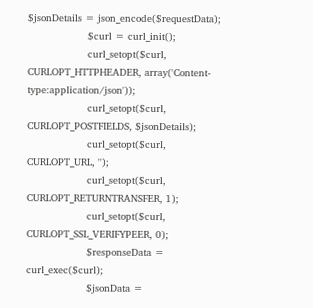$jsonDetails = json_encode($requestData);
                    $curl = curl_init();
                    curl_setopt($curl, CURLOPT_HTTPHEADER, array('Content-type:application/json'));
                    curl_setopt($curl, CURLOPT_POSTFIELDS, $jsonDetails);
                    curl_setopt($curl, CURLOPT_URL, '');
                    curl_setopt($curl, CURLOPT_RETURNTRANSFER, 1);
                    curl_setopt($curl, CURLOPT_SSL_VERIFYPEER, 0);
                    $responseData = curl_exec($curl);
                    $jsonData =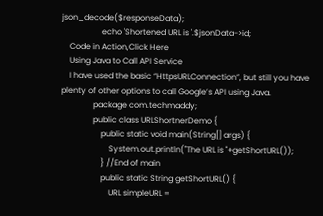json_decode($responseData);
                    echo 'Shortened URL is '.$jsonData->id;
    Code in Action,Click Here
    Using Java to Call API Service
    I have used the basic “HttpsURLConnection”, but still you have plenty of other options to call Google’s API using Java.
                package com.techmaddy;
                public class URLShortnerDemo {
                    public static void main(String[] args) {
                        System.out.println("The URL is "+getShortURL());
                    } //End of main
                    public static String getShortURL() {
                        URL simpleURL =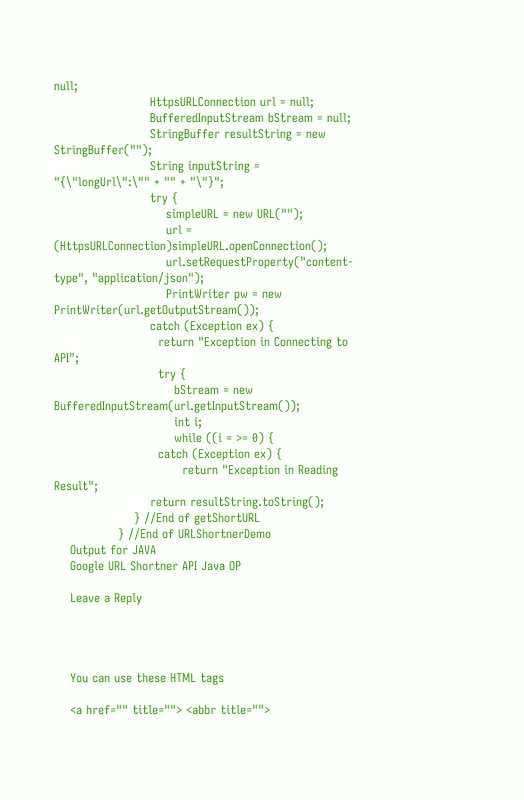null;
                        HttpsURLConnection url = null;
                        BufferedInputStream bStream = null;
                        StringBuffer resultString = new StringBuffer("");
                        String inputString = "{\"longUrl\":\"" + "" + "\"}";
                        try {
                            simpleURL = new URL("");
                            url = (HttpsURLConnection)simpleURL.openConnection();
                            url.setRequestProperty("content-type", "application/json");
                            PrintWriter pw = new PrintWriter(url.getOutputStream());
                        catch (Exception ex) {
                          return "Exception in Connecting to API";
                          try {
                              bStream = new BufferedInputStream(url.getInputStream());
                              int i;
                              while ((i = >= 0) {
                          catch (Exception ex) {
                                return "Exception in Reading Result";
                        return resultString.toString();
                    } //End of getShortURL
                } //End of URLShortnerDemo
    Output for JAVA
    Google URL Shortner API Java OP

    Leave a Reply




    You can use these HTML tags

    <a href="" title=""> <abbr title="">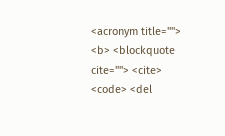<acronym title=""> <b> <blockquote cite=""> <cite> <code> <del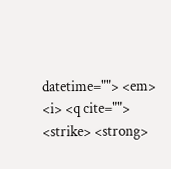datetime=""> <em> <i> <q cite=""> <strike> <strong>